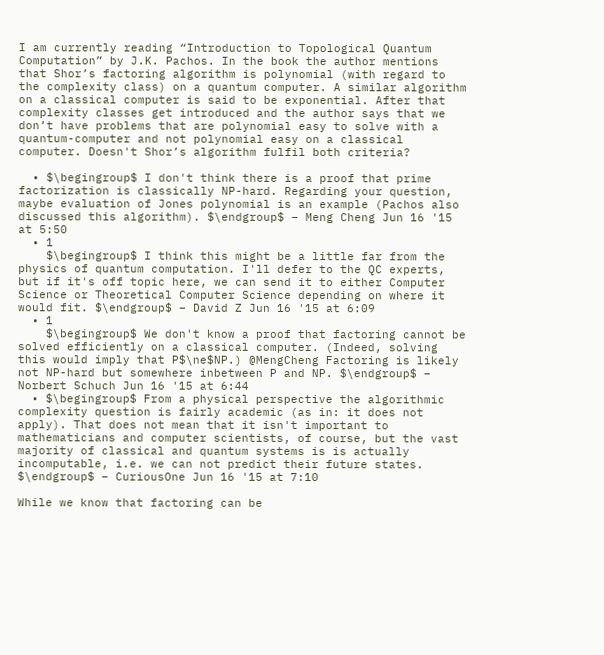I am currently reading “Introduction to Topological Quantum Computation” by J.K. Pachos. In the book the author mentions that Shor’s factoring algorithm is polynomial (with regard to the complexity class) on a quantum computer. A similar algorithm on a classical computer is said to be exponential. After that complexity classes get introduced and the author says that we don’t have problems that are polynomial easy to solve with a quantum-computer and not polynomial easy on a classical computer. Doesn't Shor’s algorithm fulfil both criteria?

  • $\begingroup$ I don't think there is a proof that prime factorization is classically NP-hard. Regarding your question, maybe evaluation of Jones polynomial is an example (Pachos also discussed this algorithm). $\endgroup$ – Meng Cheng Jun 16 '15 at 5:50
  • 1
    $\begingroup$ I think this might be a little far from the physics of quantum computation. I'll defer to the QC experts, but if it's off topic here, we can send it to either Computer Science or Theoretical Computer Science depending on where it would fit. $\endgroup$ – David Z Jun 16 '15 at 6:09
  • 1
    $\begingroup$ We don't know a proof that factoring cannot be solved efficiently on a classical computer. (Indeed, solving this would imply that P$\ne$NP.) @MengCheng Factoring is likely not NP-hard but somewhere inbetween P and NP. $\endgroup$ – Norbert Schuch Jun 16 '15 at 6:44
  • $\begingroup$ From a physical perspective the algorithmic complexity question is fairly academic (as in: it does not apply). That does not mean that it isn't important to mathematicians and computer scientists, of course, but the vast majority of classical and quantum systems is is actually incomputable, i.e. we can not predict their future states. $\endgroup$ – CuriousOne Jun 16 '15 at 7:10

While we know that factoring can be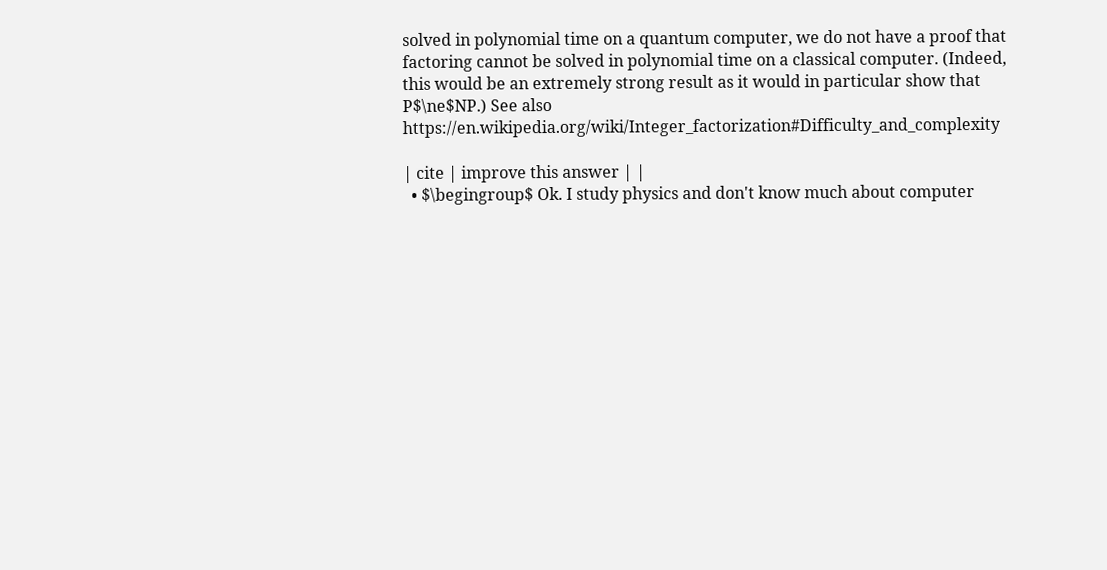solved in polynomial time on a quantum computer, we do not have a proof that factoring cannot be solved in polynomial time on a classical computer. (Indeed, this would be an extremely strong result as it would in particular show that P$\ne$NP.) See also https://en.wikipedia.org/wiki/Integer_factorization#Difficulty_and_complexity

| cite | improve this answer | |
  • $\begingroup$ Ok. I study physics and don't know much about computer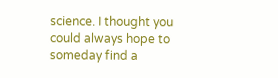science. I thought you could always hope to someday find a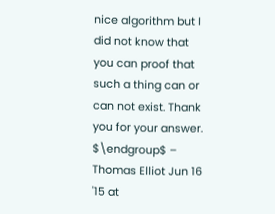nice algorithm but I did not know that you can proof that such a thing can or can not exist. Thank you for your answer. $\endgroup$ – Thomas Elliot Jun 16 '15 at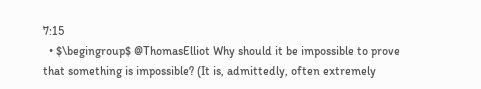7:15
  • $\begingroup$ @ThomasElliot Why should it be impossible to prove that something is impossible? (It is, admittedly, often extremely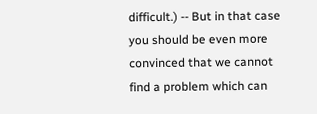difficult.) -- But in that case you should be even more convinced that we cannot find a problem which can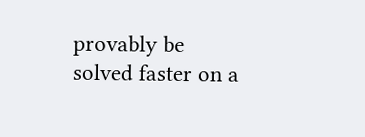provably be solved faster on a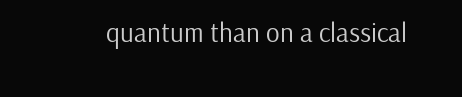quantum than on a classical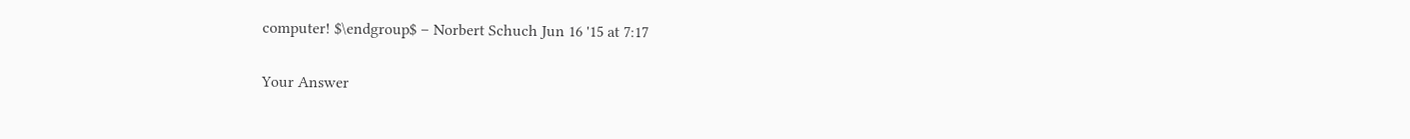computer! $\endgroup$ – Norbert Schuch Jun 16 '15 at 7:17

Your Answer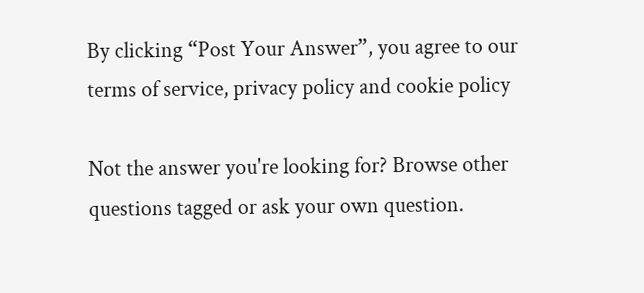By clicking “Post Your Answer”, you agree to our terms of service, privacy policy and cookie policy

Not the answer you're looking for? Browse other questions tagged or ask your own question.